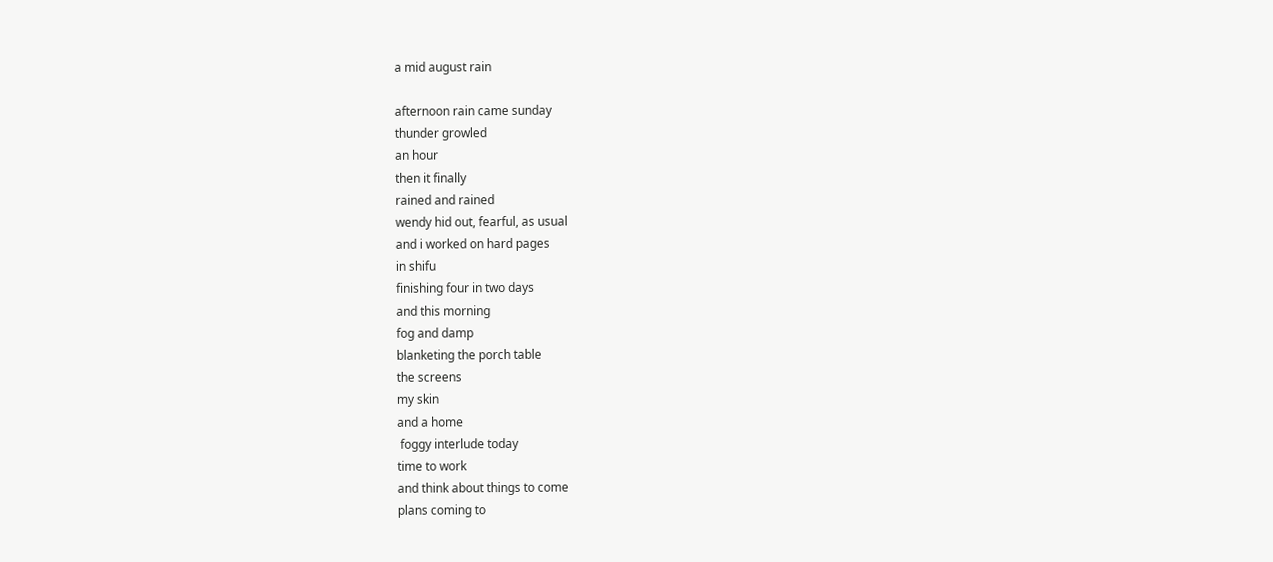a mid august rain

afternoon rain came sunday
thunder growled
an hour
then it finally
rained and rained
wendy hid out, fearful, as usual
and i worked on hard pages
in shifu
finishing four in two days
and this morning
fog and damp
blanketing the porch table
the screens
my skin
and a home
 foggy interlude today
time to work
and think about things to come
plans coming to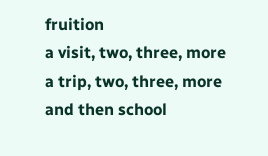fruition
a visit, two, three, more
a trip, two, three, more
and then school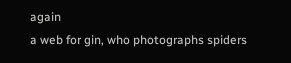again
a web for gin, who photographs spiders